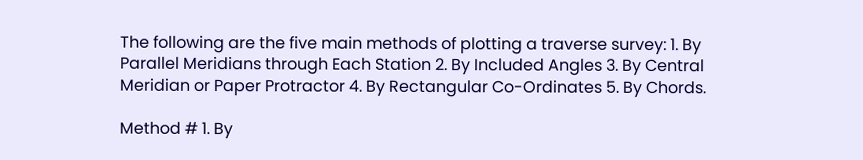The following are the five main methods of plotting a traverse survey: 1. By Parallel Meridians through Each Station 2. By Included Angles 3. By Central Meridian or Paper Protractor 4. By Rectangular Co-Ordinates 5. By Chords.

Method # 1. By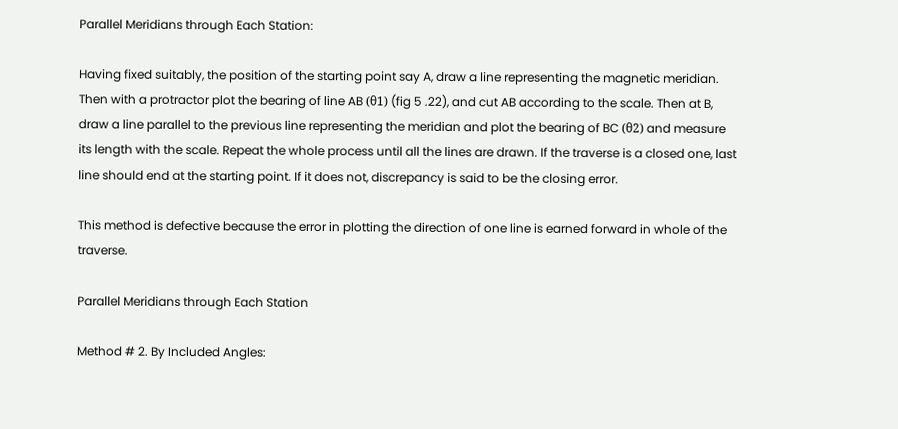Parallel Meridians through Each Station:

Having fixed suitably, the position of the starting point say A, draw a line representing the magnetic meridian. Then with a protractor plot the bearing of line AB (θ1) (fig 5 .22), and cut AB according to the scale. Then at B, draw a line parallel to the previous line representing the meridian and plot the bearing of BC (θ2) and measure its length with the scale. Repeat the whole process until all the lines are drawn. If the traverse is a closed one, last line should end at the starting point. If it does not, discrepancy is said to be the closing error.

This method is defective because the error in plotting the direction of one line is earned forward in whole of the traverse.

Parallel Meridians through Each Station

Method # 2. By Included Angles: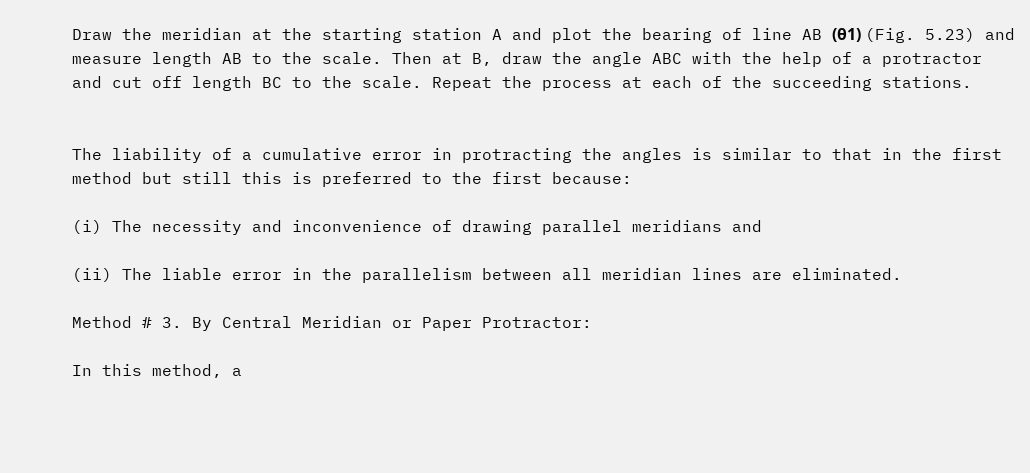Draw the meridian at the starting station A and plot the bearing of line AB (θ1) (Fig. 5.23) and measure length AB to the scale. Then at B, draw the angle ABC with the help of a protractor and cut off length BC to the scale. Repeat the process at each of the succeeding stations.


The liability of a cumulative error in protracting the angles is similar to that in the first method but still this is preferred to the first because:

(i) The necessity and inconvenience of drawing parallel meridians and

(ii) The liable error in the parallelism between all meridian lines are eliminated.

Method # 3. By Central Meridian or Paper Protractor:

In this method, a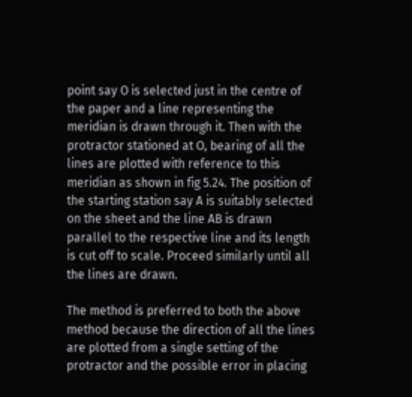point say O is selected just in the centre of the paper and a line representing the meridian is drawn through it. Then with the protractor stationed at O, bearing of all the lines are plotted with reference to this meridian as shown in fig 5.24. The position of the starting station say A is suitably selected on the sheet and the line AB is drawn parallel to the respective line and its length is cut off to scale. Proceed similarly until all the lines are drawn.

The method is preferred to both the above method because the direction of all the lines are plotted from a single setting of the protractor and the possible error in placing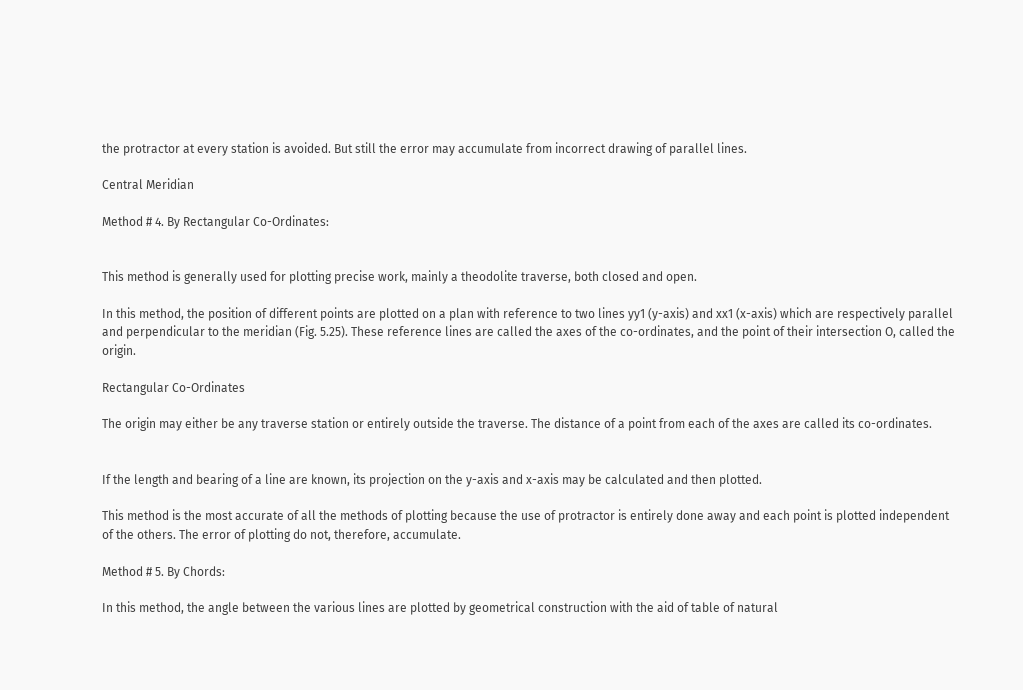the protractor at every station is avoided. But still the error may accumulate from incorrect drawing of parallel lines.

Central Meridian

Method # 4. By Rectangular Co-Ordinates:


This method is generally used for plotting precise work, mainly a theodolite traverse, both closed and open.

In this method, the position of different points are plotted on a plan with reference to two lines yy1 (y-axis) and xx1 (x-axis) which are respectively parallel and perpendicular to the meridian (Fig. 5.25). These reference lines are called the axes of the co-ordinates, and the point of their intersection O, called the origin.

Rectangular Co-Ordinates

The origin may either be any traverse station or entirely outside the traverse. The distance of a point from each of the axes are called its co-ordinates.


If the length and bearing of a line are known, its projection on the y-axis and x-axis may be calculated and then plotted.

This method is the most accurate of all the methods of plotting because the use of protractor is entirely done away and each point is plotted independent of the others. The error of plotting do not, therefore, accumulate.

Method # 5. By Chords:

In this method, the angle between the various lines are plotted by geometrical construction with the aid of table of natural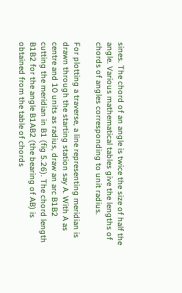sines. The chord of an angle is twice the size of half the angle. Various mathematical tables give the lengths of chords of angles corresponding to unit radius.

For plotting a traverse, a line representing meridian is drawn through the starting station say A. With A as centre and 10 units as radius, draw an arc B1B2 cutting the meridian in B1 (fig 5.26). The chord length B1B2 for the angle B1AB2 (the bearing of AB) is obtained from the table of chords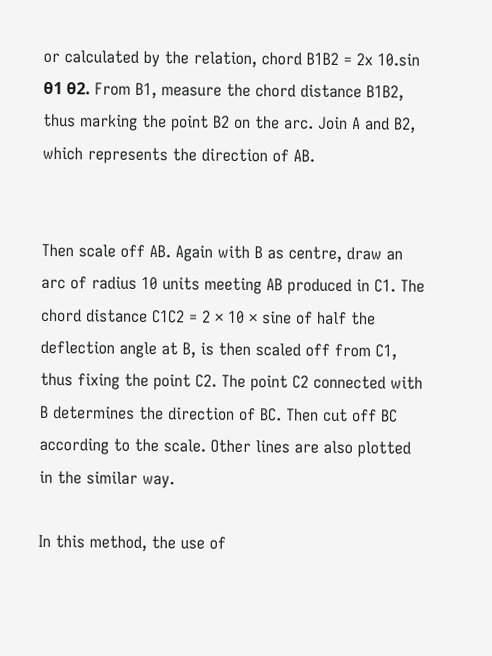or calculated by the relation, chord B1B2 = 2x 10.sin θ1 θ2. From B1, measure the chord distance B1B2, thus marking the point B2 on the arc. Join A and B2, which represents the direction of AB.


Then scale off AB. Again with B as centre, draw an arc of radius 10 units meeting AB produced in C1. The chord distance C1C2 = 2 × 10 × sine of half the deflection angle at B, is then scaled off from C1, thus fixing the point C2. The point C2 connected with B determines the direction of BC. Then cut off BC according to the scale. Other lines are also plotted in the similar way.

In this method, the use of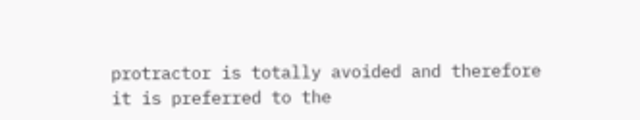protractor is totally avoided and therefore it is preferred to the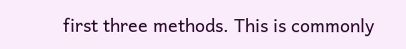first three methods. This is commonly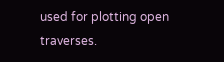used for plotting open traverses.